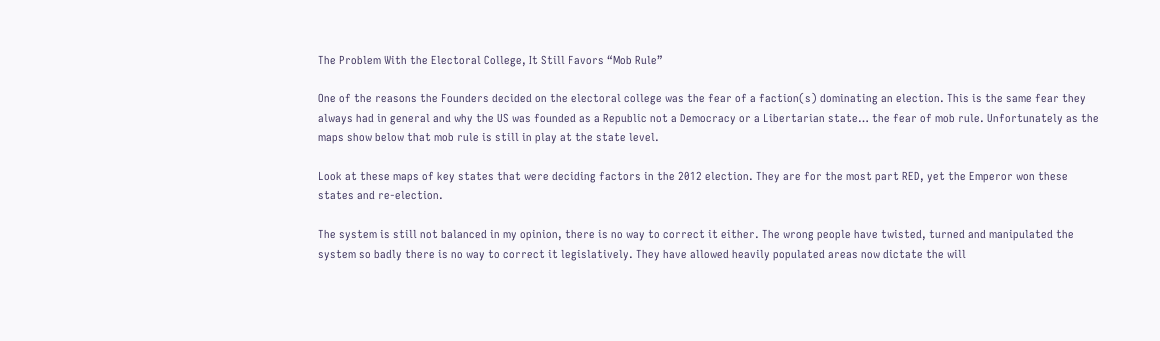The Problem With the Electoral College, It Still Favors “Mob Rule”

One of the reasons the Founders decided on the electoral college was the fear of a faction(s) dominating an election. This is the same fear they always had in general and why the US was founded as a Republic not a Democracy or a Libertarian state… the fear of mob rule. Unfortunately as the maps show below that mob rule is still in play at the state level.

Look at these maps of key states that were deciding factors in the 2012 election. They are for the most part RED, yet the Emperor won these states and re-election.

The system is still not balanced in my opinion, there is no way to correct it either. The wrong people have twisted, turned and manipulated the system so badly there is no way to correct it legislatively. They have allowed heavily populated areas now dictate the will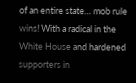of an entire state… mob rule wins! With a radical in the White House and hardened supporters in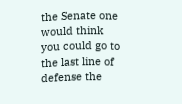the Senate one would think you could go to the last line of defense the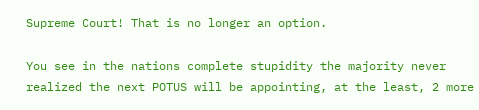Supreme Court! That is no longer an option.

You see in the nations complete stupidity the majority never realized the next POTUS will be appointing, at the least, 2 more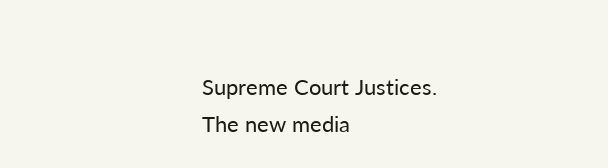Supreme Court Justices. The new media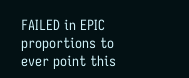FAILED in EPIC proportions to ever point this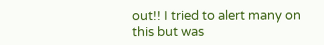out!! I tried to alert many on this but was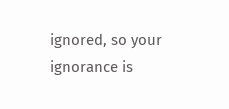ignored, so your ignorance is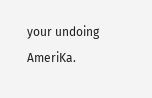your undoing AmeriKa.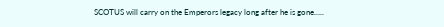SCOTUS will carry on the Emperors legacy long after he is gone…..